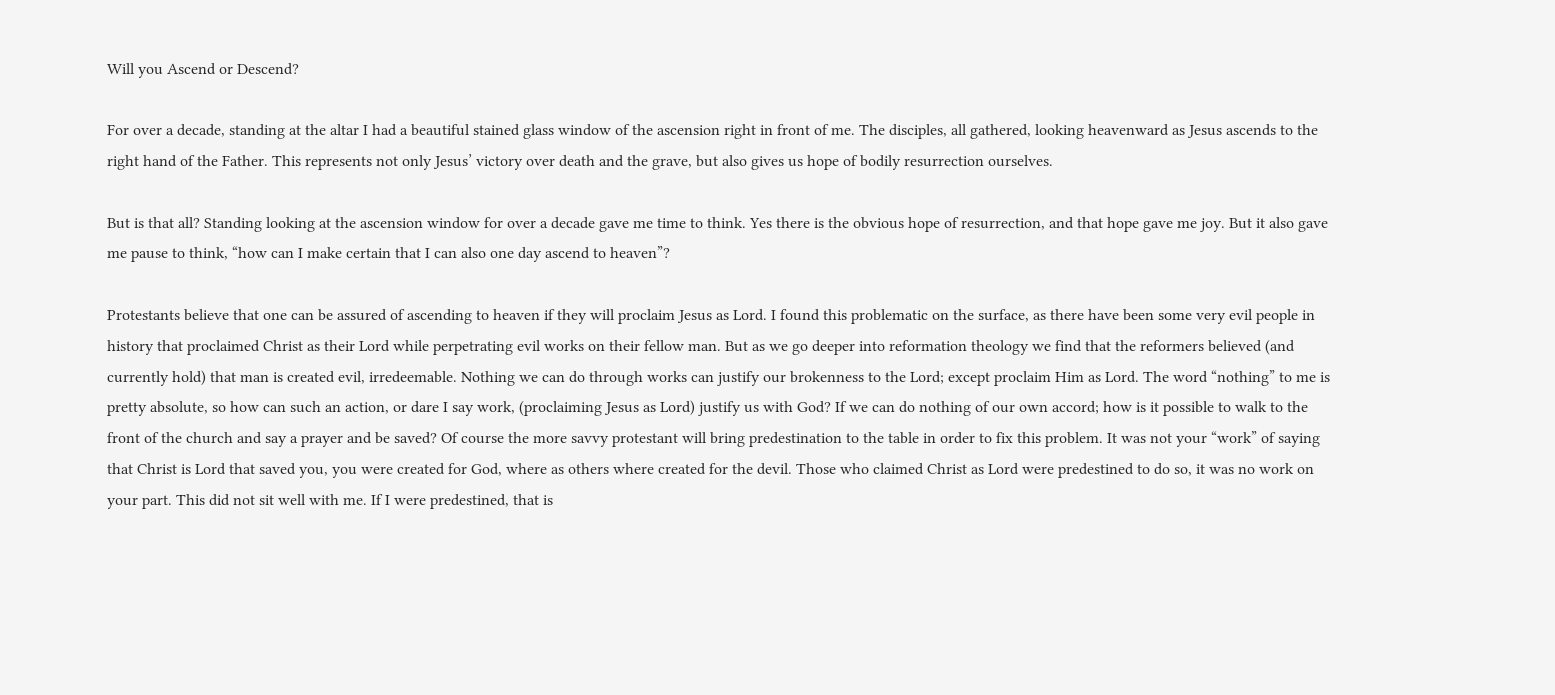Will you Ascend or Descend?

For over a decade, standing at the altar I had a beautiful stained glass window of the ascension right in front of me. The disciples, all gathered, looking heavenward as Jesus ascends to the right hand of the Father. This represents not only Jesus’ victory over death and the grave, but also gives us hope of bodily resurrection ourselves.

But is that all? Standing looking at the ascension window for over a decade gave me time to think. Yes there is the obvious hope of resurrection, and that hope gave me joy. But it also gave me pause to think, “how can I make certain that I can also one day ascend to heaven”?

Protestants believe that one can be assured of ascending to heaven if they will proclaim Jesus as Lord. I found this problematic on the surface, as there have been some very evil people in history that proclaimed Christ as their Lord while perpetrating evil works on their fellow man. But as we go deeper into reformation theology we find that the reformers believed (and currently hold) that man is created evil, irredeemable. Nothing we can do through works can justify our brokenness to the Lord; except proclaim Him as Lord. The word “nothing” to me is pretty absolute, so how can such an action, or dare I say work, (proclaiming Jesus as Lord) justify us with God? If we can do nothing of our own accord; how is it possible to walk to the front of the church and say a prayer and be saved? Of course the more savvy protestant will bring predestination to the table in order to fix this problem. It was not your “work” of saying that Christ is Lord that saved you, you were created for God, where as others where created for the devil. Those who claimed Christ as Lord were predestined to do so, it was no work on your part. This did not sit well with me. If I were predestined, that is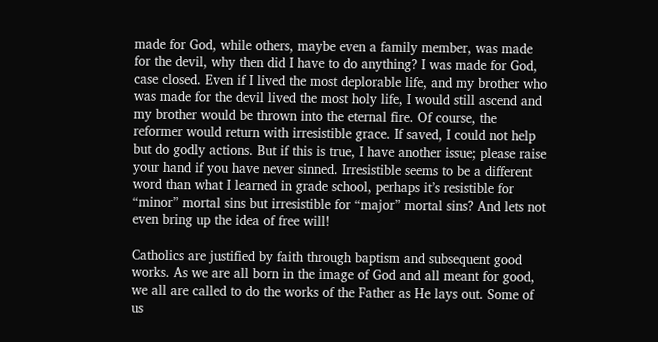made for God, while others, maybe even a family member, was made for the devil, why then did I have to do anything? I was made for God, case closed. Even if I lived the most deplorable life, and my brother who was made for the devil lived the most holy life, I would still ascend and my brother would be thrown into the eternal fire. Of course, the reformer would return with irresistible grace. If saved, I could not help but do godly actions. But if this is true, I have another issue; please raise your hand if you have never sinned. Irresistible seems to be a different word than what I learned in grade school, perhaps it’s resistible for “minor” mortal sins but irresistible for “major” mortal sins? And lets not even bring up the idea of free will!

Catholics are justified by faith through baptism and subsequent good works. As we are all born in the image of God and all meant for good, we all are called to do the works of the Father as He lays out. Some of us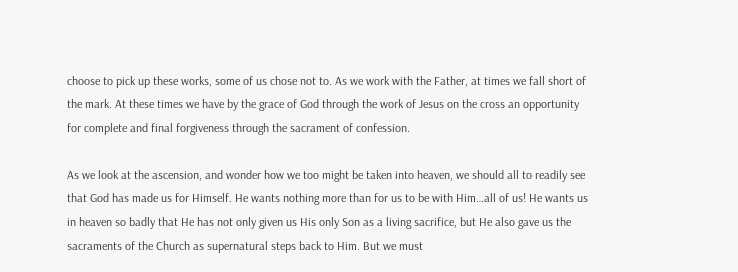choose to pick up these works, some of us chose not to. As we work with the Father, at times we fall short of the mark. At these times we have by the grace of God through the work of Jesus on the cross an opportunity for complete and final forgiveness through the sacrament of confession.

As we look at the ascension, and wonder how we too might be taken into heaven, we should all to readily see that God has made us for Himself. He wants nothing more than for us to be with Him…all of us! He wants us in heaven so badly that He has not only given us His only Son as a living sacrifice, but He also gave us the sacraments of the Church as supernatural steps back to Him. But we must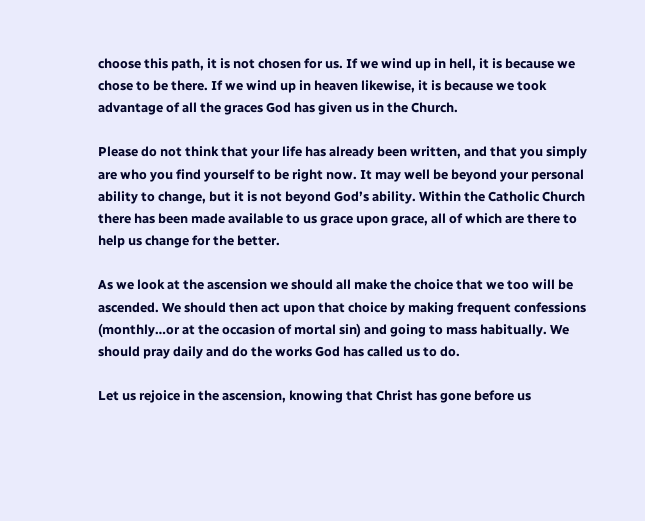choose this path, it is not chosen for us. If we wind up in hell, it is because we chose to be there. If we wind up in heaven likewise, it is because we took advantage of all the graces God has given us in the Church.

Please do not think that your life has already been written, and that you simply are who you find yourself to be right now. It may well be beyond your personal ability to change, but it is not beyond God’s ability. Within the Catholic Church there has been made available to us grace upon grace, all of which are there to help us change for the better.

As we look at the ascension we should all make the choice that we too will be ascended. We should then act upon that choice by making frequent confessions (monthly…or at the occasion of mortal sin) and going to mass habitually. We should pray daily and do the works God has called us to do.

Let us rejoice in the ascension, knowing that Christ has gone before us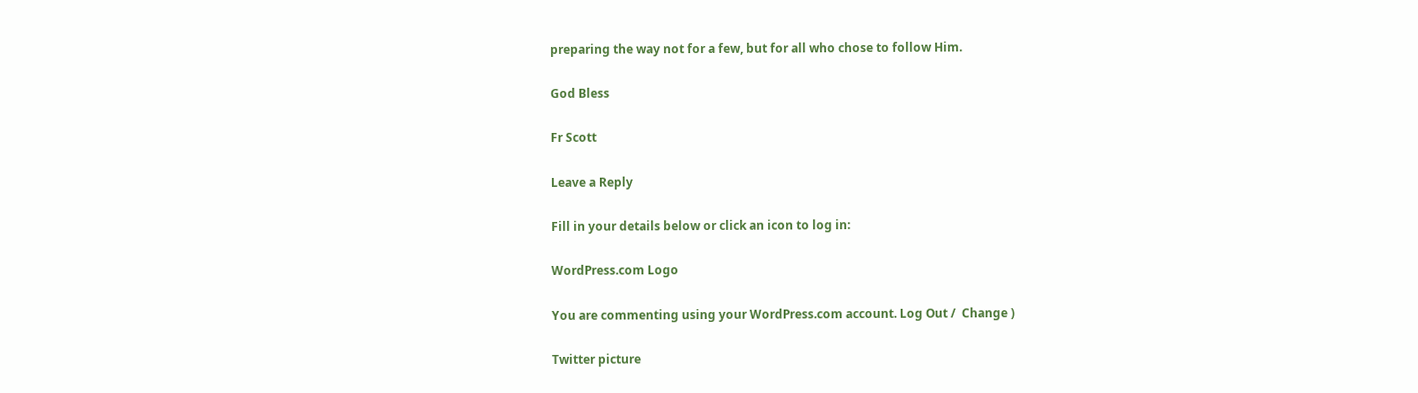preparing the way not for a few, but for all who chose to follow Him.

God Bless

Fr Scott

Leave a Reply

Fill in your details below or click an icon to log in:

WordPress.com Logo

You are commenting using your WordPress.com account. Log Out /  Change )

Twitter picture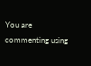You are commenting using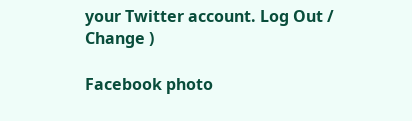your Twitter account. Log Out /  Change )

Facebook photo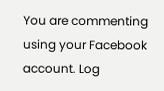You are commenting using your Facebook account. Log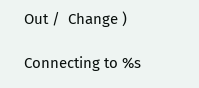Out /  Change )

Connecting to %s